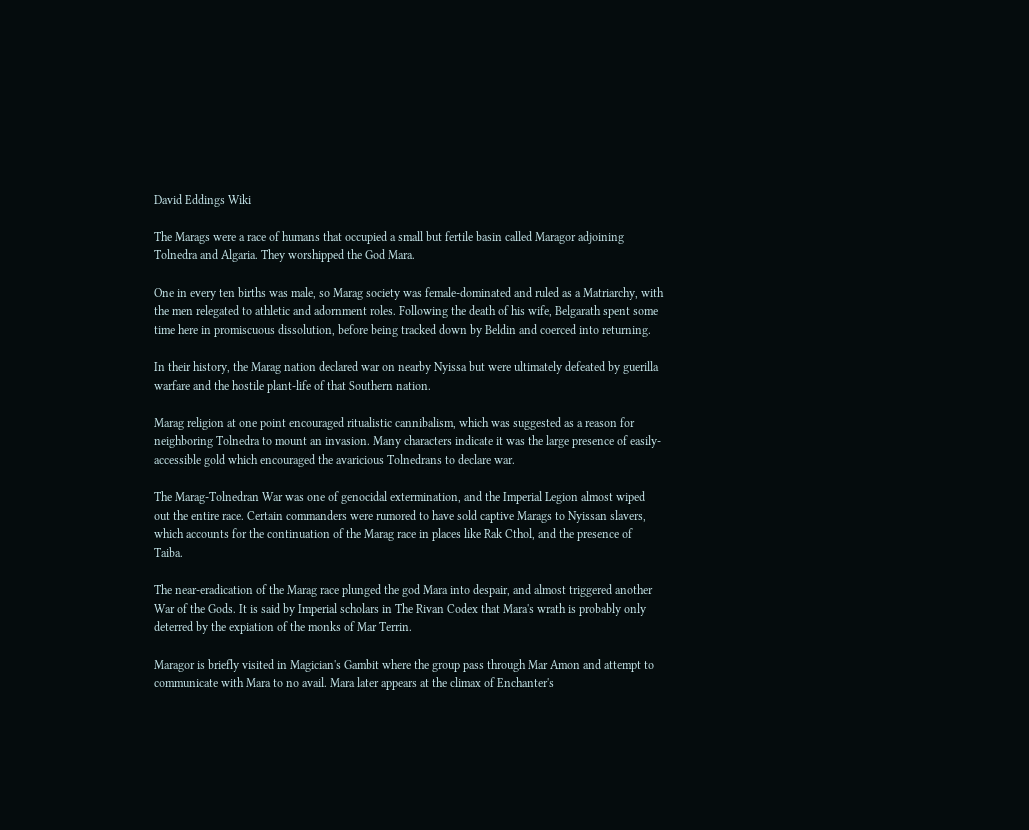David Eddings Wiki

The Marags were a race of humans that occupied a small but fertile basin called Maragor adjoining Tolnedra and Algaria. They worshipped the God Mara.

One in every ten births was male, so Marag society was female-dominated and ruled as a Matriarchy, with the men relegated to athletic and adornment roles. Following the death of his wife, Belgarath spent some time here in promiscuous dissolution, before being tracked down by Beldin and coerced into returning.

In their history, the Marag nation declared war on nearby Nyissa but were ultimately defeated by guerilla warfare and the hostile plant-life of that Southern nation.

Marag religion at one point encouraged ritualistic cannibalism, which was suggested as a reason for neighboring Tolnedra to mount an invasion. Many characters indicate it was the large presence of easily-accessible gold which encouraged the avaricious Tolnedrans to declare war.

The Marag-Tolnedran War was one of genocidal extermination, and the Imperial Legion almost wiped out the entire race. Certain commanders were rumored to have sold captive Marags to Nyissan slavers, which accounts for the continuation of the Marag race in places like Rak Cthol, and the presence of Taiba.

The near-eradication of the Marag race plunged the god Mara into despair, and almost triggered another War of the Gods. It is said by Imperial scholars in The Rivan Codex that Mara's wrath is probably only deterred by the expiation of the monks of Mar Terrin.

Maragor is briefly visited in Magician's Gambit where the group pass through Mar Amon and attempt to communicate with Mara to no avail. Mara later appears at the climax of Enchanter's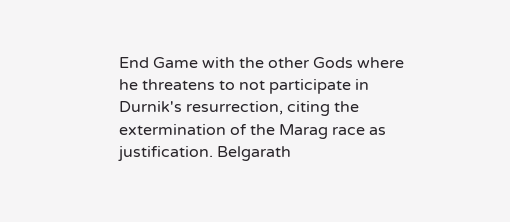End Game with the other Gods where he threatens to not participate in Durnik's resurrection, citing the extermination of the Marag race as justification. Belgarath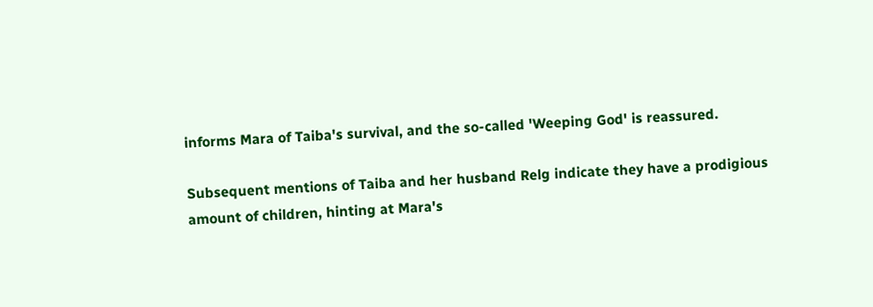informs Mara of Taiba's survival, and the so-called 'Weeping God' is reassured.

Subsequent mentions of Taiba and her husband Relg indicate they have a prodigious amount of children, hinting at Mara's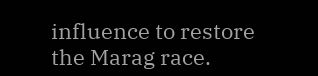influence to restore the Marag race.